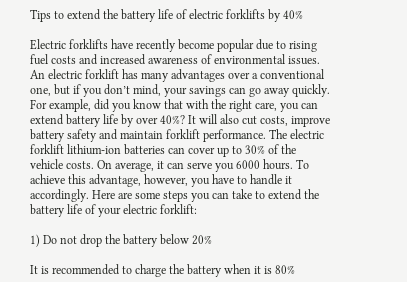Tips to extend the battery life of electric forklifts by 40%

Electric forklifts have recently become popular due to rising fuel costs and increased awareness of environmental issues. An electric forklift has many advantages over a conventional one, but if you don’t mind, your savings can go away quickly. For example, did you know that with the right care, you can extend battery life by over 40%? It will also cut costs, improve battery safety and maintain forklift performance. The electric forklift lithium-ion batteries can cover up to 30% of the vehicle costs. On average, it can serve you 6000 hours. To achieve this advantage, however, you have to handle it accordingly. Here are some steps you can take to extend the battery life of your electric forklift:

1) Do not drop the battery below 20%

It is recommended to charge the battery when it is 80%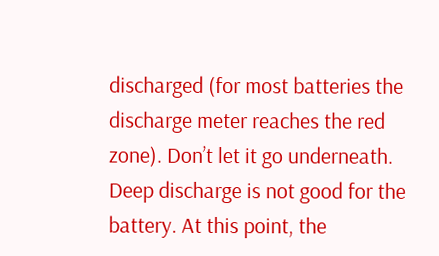discharged (for most batteries the discharge meter reaches the red zone). Don’t let it go underneath. Deep discharge is not good for the battery. At this point, the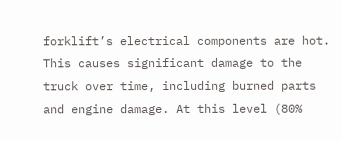forklift’s electrical components are hot. This causes significant damage to the truck over time, including burned parts and engine damage. At this level (80%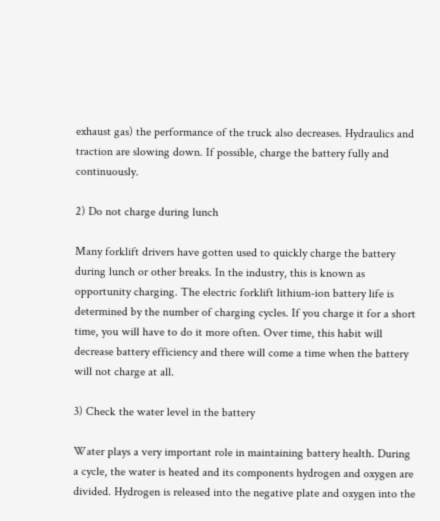exhaust gas) the performance of the truck also decreases. Hydraulics and traction are slowing down. If possible, charge the battery fully and continuously.

2) Do not charge during lunch

Many forklift drivers have gotten used to quickly charge the battery during lunch or other breaks. In the industry, this is known as opportunity charging. The electric forklift lithium-ion battery life is determined by the number of charging cycles. If you charge it for a short time, you will have to do it more often. Over time, this habit will decrease battery efficiency and there will come a time when the battery will not charge at all.

3) Check the water level in the battery

Water plays a very important role in maintaining battery health. During a cycle, the water is heated and its components hydrogen and oxygen are divided. Hydrogen is released into the negative plate and oxygen into the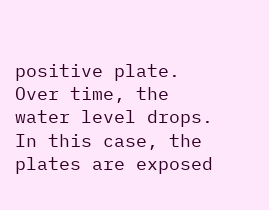positive plate. Over time, the water level drops. In this case, the plates are exposed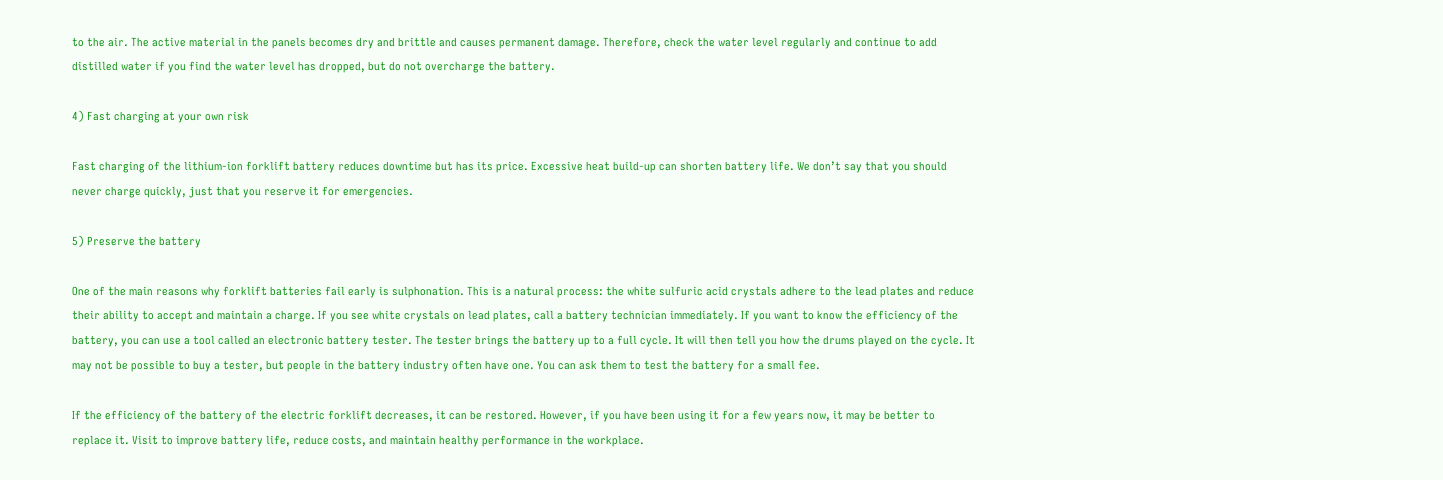to the air. The active material in the panels becomes dry and brittle and causes permanent damage. Therefore, check the water level regularly and continue to add distilled water if you find the water level has dropped, but do not overcharge the battery.

4) Fast charging at your own risk

Fast charging of the lithium-ion forklift battery reduces downtime but has its price. Excessive heat build-up can shorten battery life. We don’t say that you should never charge quickly, just that you reserve it for emergencies.

5) Preserve the battery

One of the main reasons why forklift batteries fail early is sulphonation. This is a natural process: the white sulfuric acid crystals adhere to the lead plates and reduce their ability to accept and maintain a charge. If you see white crystals on lead plates, call a battery technician immediately. If you want to know the efficiency of the battery, you can use a tool called an electronic battery tester. The tester brings the battery up to a full cycle. It will then tell you how the drums played on the cycle. It may not be possible to buy a tester, but people in the battery industry often have one. You can ask them to test the battery for a small fee.

If the efficiency of the battery of the electric forklift decreases, it can be restored. However, if you have been using it for a few years now, it may be better to replace it. Visit to improve battery life, reduce costs, and maintain healthy performance in the workplace.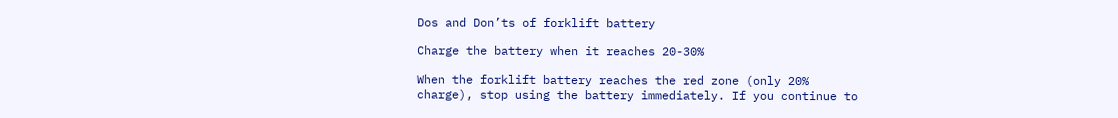Dos and Don’ts of forklift battery

Charge the battery when it reaches 20-30%

When the forklift battery reaches the red zone (only 20% charge), stop using the battery immediately. If you continue to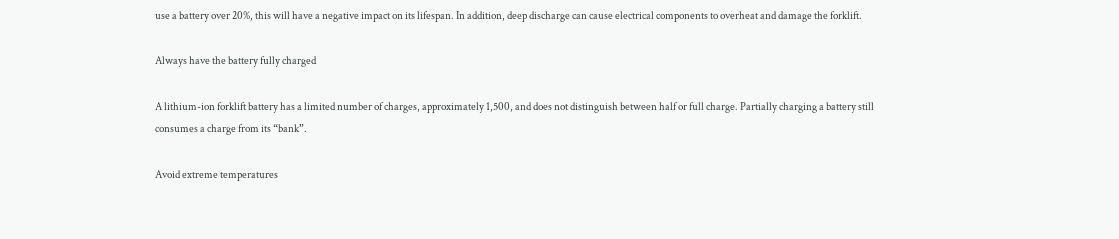use a battery over 20%, this will have a negative impact on its lifespan. In addition, deep discharge can cause electrical components to overheat and damage the forklift.

Always have the battery fully charged

A lithium-ion forklift battery has a limited number of charges, approximately 1,500, and does not distinguish between half or full charge. Partially charging a battery still consumes a charge from its “bank”.

Avoid extreme temperatures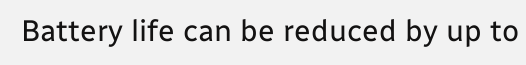Battery life can be reduced by up to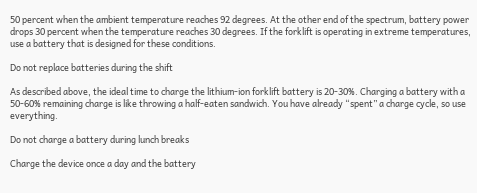50 percent when the ambient temperature reaches 92 degrees. At the other end of the spectrum, battery power drops 30 percent when the temperature reaches 30 degrees. If the forklift is operating in extreme temperatures, use a battery that is designed for these conditions.

Do not replace batteries during the shift

As described above, the ideal time to charge the lithium-ion forklift battery is 20-30%. Charging a battery with a 50-60% remaining charge is like throwing a half-eaten sandwich. You have already “spent” a charge cycle, so use everything.

Do not charge a battery during lunch breaks

Charge the device once a day and the battery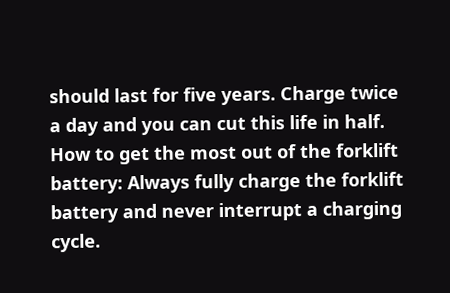should last for five years. Charge twice a day and you can cut this life in half.
How to get the most out of the forklift battery: Always fully charge the forklift battery and never interrupt a charging cycle.